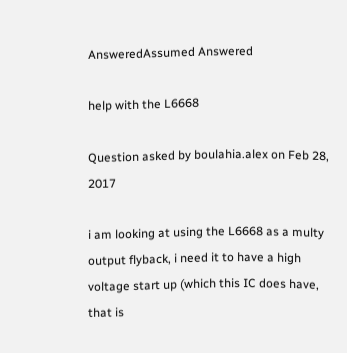AnsweredAssumed Answered

help with the L6668

Question asked by boulahia.alex on Feb 28, 2017

i am looking at using the L6668 as a multy output flyback, i need it to have a high voltage start up (which this IC does have, that is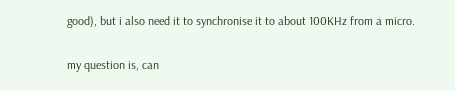good), but i also need it to synchronise it to about 100KHz from a micro.

my question is, can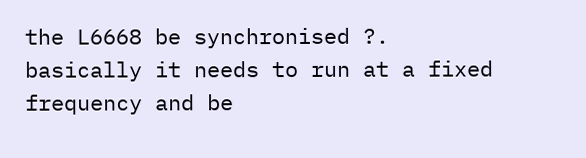the L6668 be synchronised ?.
basically it needs to run at a fixed frequency and be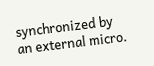synchronized by an external micro.